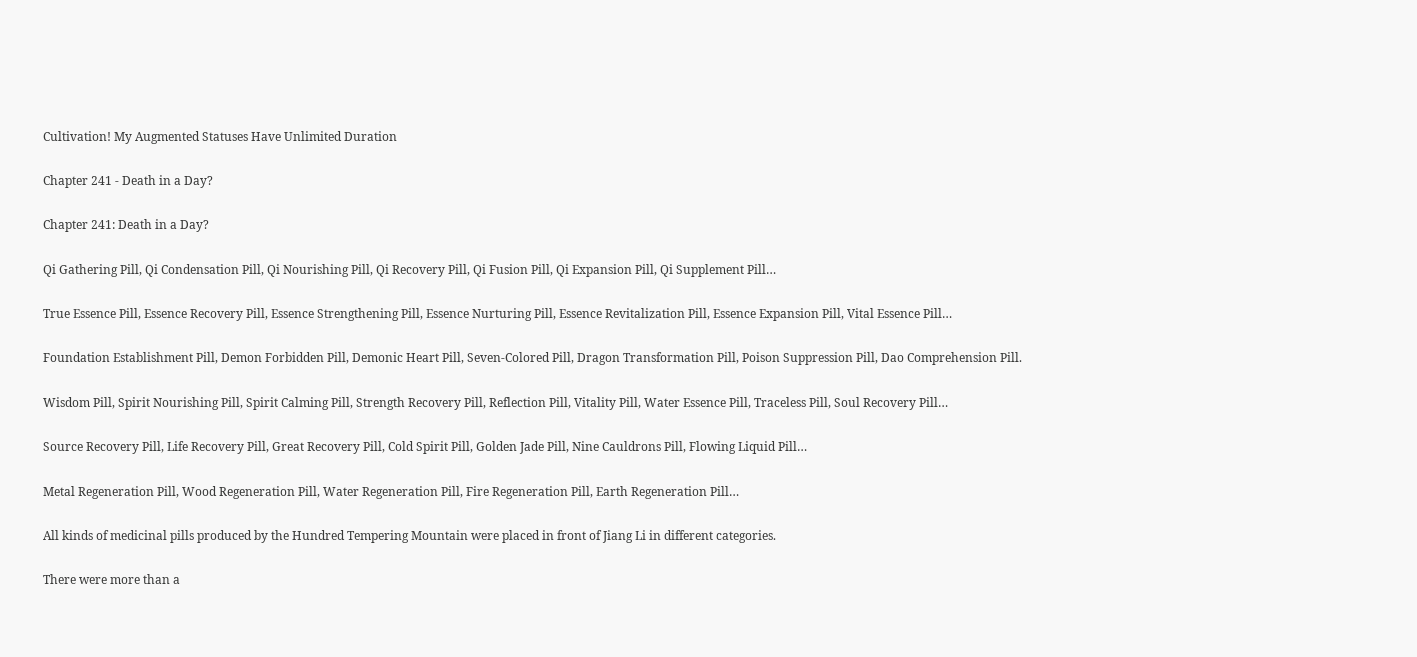Cultivation! My Augmented Statuses Have Unlimited Duration

Chapter 241 - Death in a Day?

Chapter 241: Death in a Day?

Qi Gathering Pill, Qi Condensation Pill, Qi Nourishing Pill, Qi Recovery Pill, Qi Fusion Pill, Qi Expansion Pill, Qi Supplement Pill…

True Essence Pill, Essence Recovery Pill, Essence Strengthening Pill, Essence Nurturing Pill, Essence Revitalization Pill, Essence Expansion Pill, Vital Essence Pill…

Foundation Establishment Pill, Demon Forbidden Pill, Demonic Heart Pill, Seven-Colored Pill, Dragon Transformation Pill, Poison Suppression Pill, Dao Comprehension Pill.

Wisdom Pill, Spirit Nourishing Pill, Spirit Calming Pill, Strength Recovery Pill, Reflection Pill, Vitality Pill, Water Essence Pill, Traceless Pill, Soul Recovery Pill…

Source Recovery Pill, Life Recovery Pill, Great Recovery Pill, Cold Spirit Pill, Golden Jade Pill, Nine Cauldrons Pill, Flowing Liquid Pill…

Metal Regeneration Pill, Wood Regeneration Pill, Water Regeneration Pill, Fire Regeneration Pill, Earth Regeneration Pill…

All kinds of medicinal pills produced by the Hundred Tempering Mountain were placed in front of Jiang Li in different categories.

There were more than a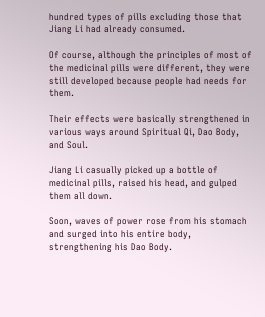hundred types of pills excluding those that Jiang Li had already consumed.

Of course, although the principles of most of the medicinal pills were different, they were still developed because people had needs for them.

Their effects were basically strengthened in various ways around Spiritual Qi, Dao Body, and Soul.

Jiang Li casually picked up a bottle of medicinal pills, raised his head, and gulped them all down.

Soon, waves of power rose from his stomach and surged into his entire body, strengthening his Dao Body.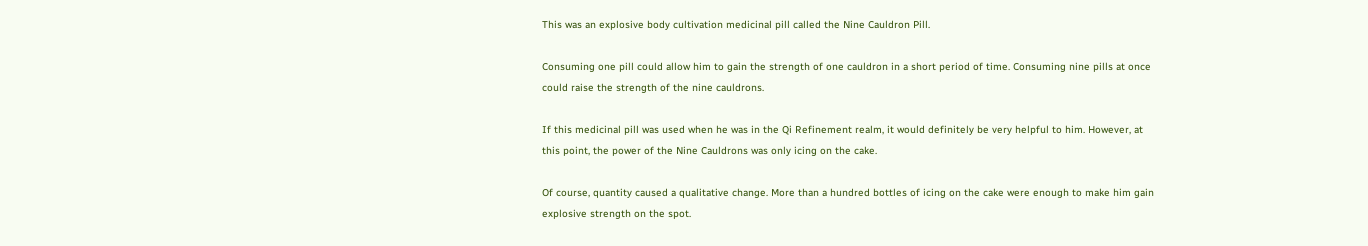This was an explosive body cultivation medicinal pill called the Nine Cauldron Pill.

Consuming one pill could allow him to gain the strength of one cauldron in a short period of time. Consuming nine pills at once could raise the strength of the nine cauldrons.

If this medicinal pill was used when he was in the Qi Refinement realm, it would definitely be very helpful to him. However, at this point, the power of the Nine Cauldrons was only icing on the cake.

Of course, quantity caused a qualitative change. More than a hundred bottles of icing on the cake were enough to make him gain explosive strength on the spot.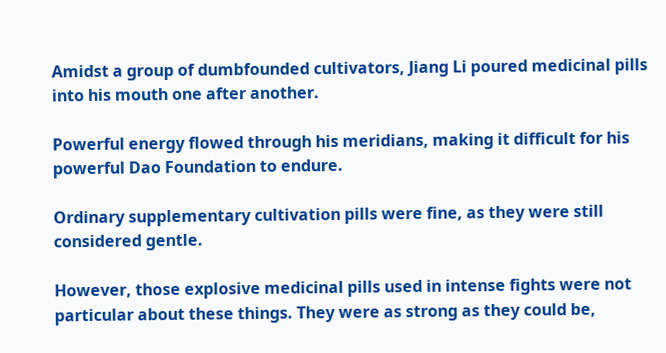Amidst a group of dumbfounded cultivators, Jiang Li poured medicinal pills into his mouth one after another.

Powerful energy flowed through his meridians, making it difficult for his powerful Dao Foundation to endure.

Ordinary supplementary cultivation pills were fine, as they were still considered gentle.

However, those explosive medicinal pills used in intense fights were not particular about these things. They were as strong as they could be,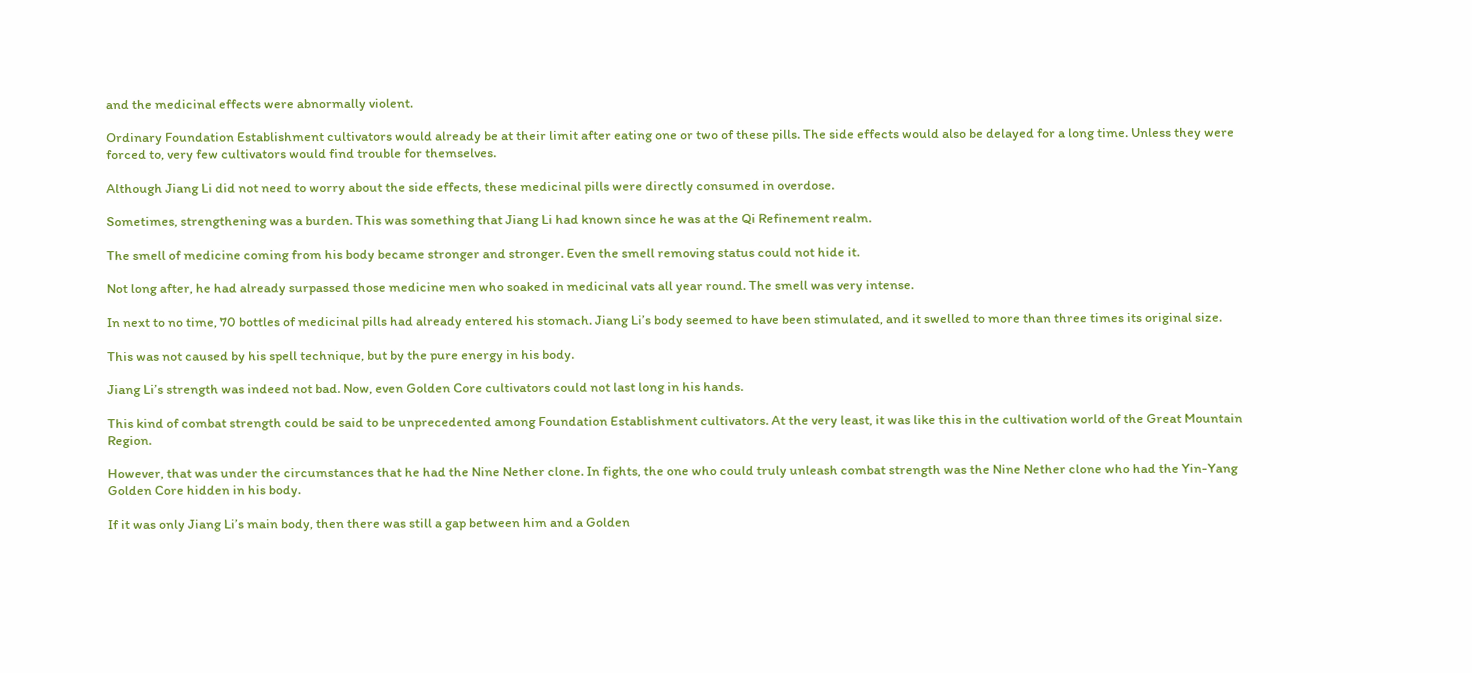and the medicinal effects were abnormally violent.

Ordinary Foundation Establishment cultivators would already be at their limit after eating one or two of these pills. The side effects would also be delayed for a long time. Unless they were forced to, very few cultivators would find trouble for themselves.

Although Jiang Li did not need to worry about the side effects, these medicinal pills were directly consumed in overdose.

Sometimes, strengthening was a burden. This was something that Jiang Li had known since he was at the Qi Refinement realm.

The smell of medicine coming from his body became stronger and stronger. Even the smell removing status could not hide it.

Not long after, he had already surpassed those medicine men who soaked in medicinal vats all year round. The smell was very intense.

In next to no time, 70 bottles of medicinal pills had already entered his stomach. Jiang Li’s body seemed to have been stimulated, and it swelled to more than three times its original size.

This was not caused by his spell technique, but by the pure energy in his body.

Jiang Li’s strength was indeed not bad. Now, even Golden Core cultivators could not last long in his hands.

This kind of combat strength could be said to be unprecedented among Foundation Establishment cultivators. At the very least, it was like this in the cultivation world of the Great Mountain Region.

However, that was under the circumstances that he had the Nine Nether clone. In fights, the one who could truly unleash combat strength was the Nine Nether clone who had the Yin-Yang Golden Core hidden in his body.

If it was only Jiang Li’s main body, then there was still a gap between him and a Golden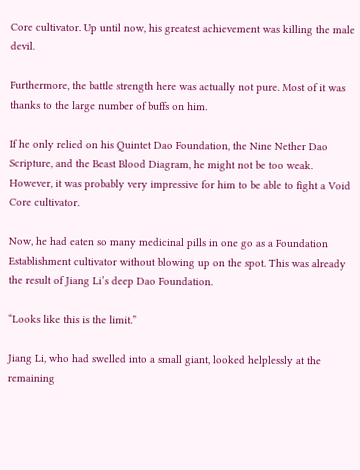Core cultivator. Up until now, his greatest achievement was killing the male devil.

Furthermore, the battle strength here was actually not pure. Most of it was thanks to the large number of buffs on him.

If he only relied on his Quintet Dao Foundation, the Nine Nether Dao Scripture, and the Beast Blood Diagram, he might not be too weak. However, it was probably very impressive for him to be able to fight a Void Core cultivator.

Now, he had eaten so many medicinal pills in one go as a Foundation Establishment cultivator without blowing up on the spot. This was already the result of Jiang Li’s deep Dao Foundation.

“Looks like this is the limit.”

Jiang Li, who had swelled into a small giant, looked helplessly at the remaining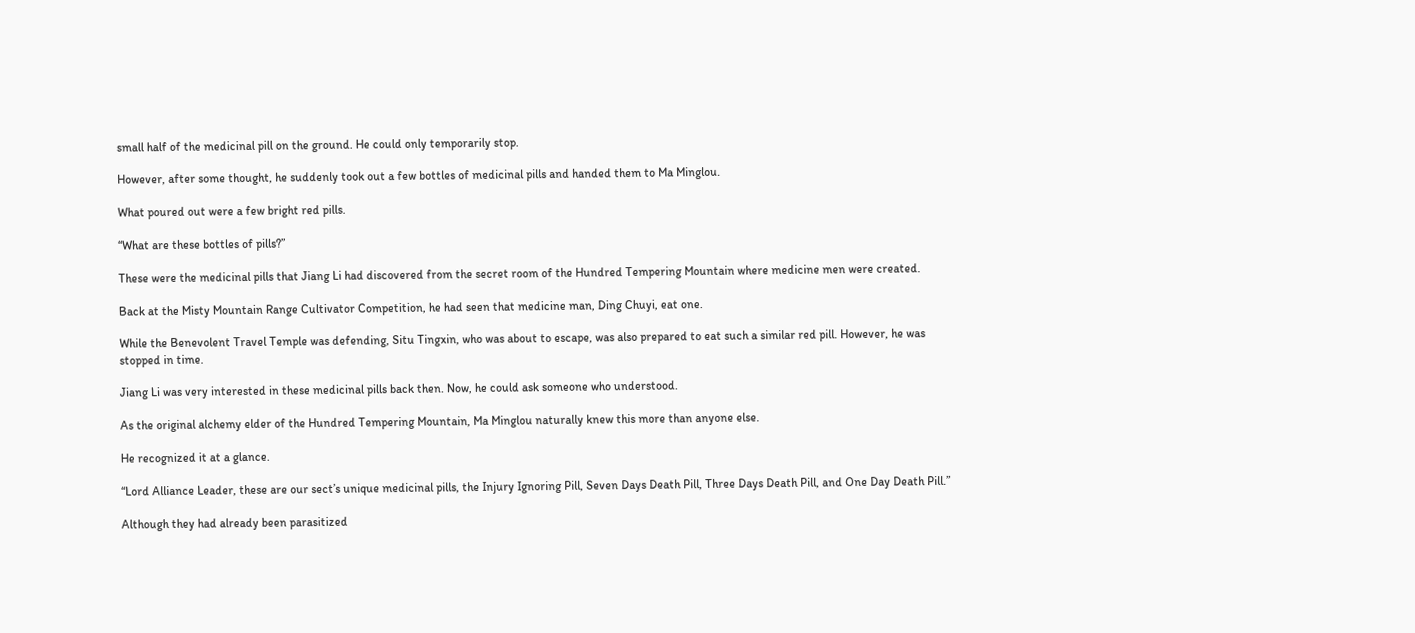small half of the medicinal pill on the ground. He could only temporarily stop.

However, after some thought, he suddenly took out a few bottles of medicinal pills and handed them to Ma Minglou.

What poured out were a few bright red pills.

“What are these bottles of pills?”

These were the medicinal pills that Jiang Li had discovered from the secret room of the Hundred Tempering Mountain where medicine men were created.

Back at the Misty Mountain Range Cultivator Competition, he had seen that medicine man, Ding Chuyi, eat one.

While the Benevolent Travel Temple was defending, Situ Tingxin, who was about to escape, was also prepared to eat such a similar red pill. However, he was stopped in time.

Jiang Li was very interested in these medicinal pills back then. Now, he could ask someone who understood.

As the original alchemy elder of the Hundred Tempering Mountain, Ma Minglou naturally knew this more than anyone else.

He recognized it at a glance.

“Lord Alliance Leader, these are our sect’s unique medicinal pills, the Injury Ignoring Pill, Seven Days Death Pill, Three Days Death Pill, and One Day Death Pill.”

Although they had already been parasitized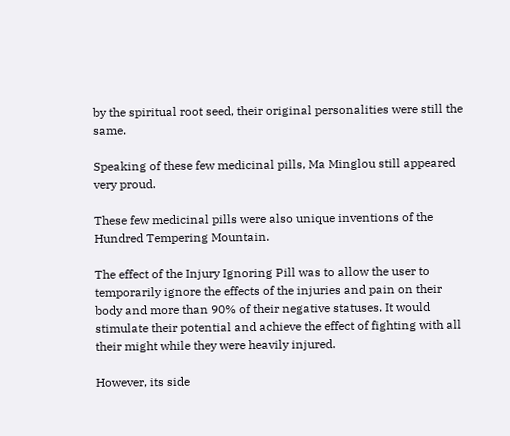by the spiritual root seed, their original personalities were still the same.

Speaking of these few medicinal pills, Ma Minglou still appeared very proud.

These few medicinal pills were also unique inventions of the Hundred Tempering Mountain.

The effect of the Injury Ignoring Pill was to allow the user to temporarily ignore the effects of the injuries and pain on their body and more than 90% of their negative statuses. It would stimulate their potential and achieve the effect of fighting with all their might while they were heavily injured.

However, its side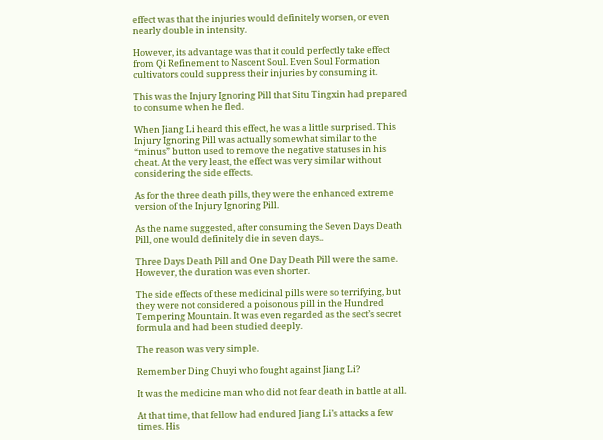effect was that the injuries would definitely worsen, or even nearly double in intensity.

However, its advantage was that it could perfectly take effect from Qi Refinement to Nascent Soul. Even Soul Formation cultivators could suppress their injuries by consuming it.

This was the Injury Ignoring Pill that Situ Tingxin had prepared to consume when he fled.

When Jiang Li heard this effect, he was a little surprised. This Injury Ignoring Pill was actually somewhat similar to the “minus” button used to remove the negative statuses in his cheat. At the very least, the effect was very similar without considering the side effects.

As for the three death pills, they were the enhanced extreme version of the Injury Ignoring Pill.

As the name suggested, after consuming the Seven Days Death Pill, one would definitely die in seven days..

Three Days Death Pill and One Day Death Pill were the same. However, the duration was even shorter.

The side effects of these medicinal pills were so terrifying, but they were not considered a poisonous pill in the Hundred Tempering Mountain. It was even regarded as the sect’s secret formula and had been studied deeply.

The reason was very simple.

Remember Ding Chuyi who fought against Jiang Li?

It was the medicine man who did not fear death in battle at all.

At that time, that fellow had endured Jiang Li’s attacks a few times. His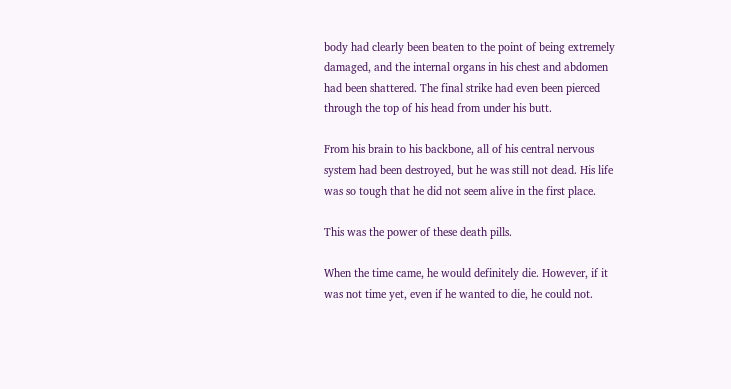body had clearly been beaten to the point of being extremely damaged, and the internal organs in his chest and abdomen had been shattered. The final strike had even been pierced through the top of his head from under his butt.

From his brain to his backbone, all of his central nervous system had been destroyed, but he was still not dead. His life was so tough that he did not seem alive in the first place.

This was the power of these death pills.

When the time came, he would definitely die. However, if it was not time yet, even if he wanted to die, he could not.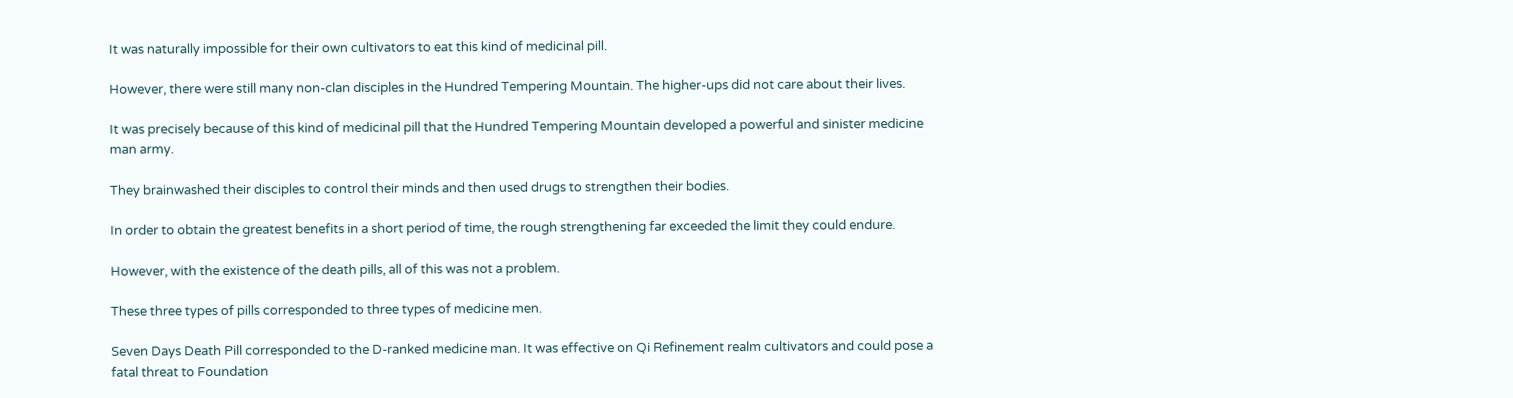It was naturally impossible for their own cultivators to eat this kind of medicinal pill.

However, there were still many non-clan disciples in the Hundred Tempering Mountain. The higher-ups did not care about their lives.

It was precisely because of this kind of medicinal pill that the Hundred Tempering Mountain developed a powerful and sinister medicine man army.

They brainwashed their disciples to control their minds and then used drugs to strengthen their bodies.

In order to obtain the greatest benefits in a short period of time, the rough strengthening far exceeded the limit they could endure.

However, with the existence of the death pills, all of this was not a problem.

These three types of pills corresponded to three types of medicine men.

Seven Days Death Pill corresponded to the D-ranked medicine man. It was effective on Qi Refinement realm cultivators and could pose a fatal threat to Foundation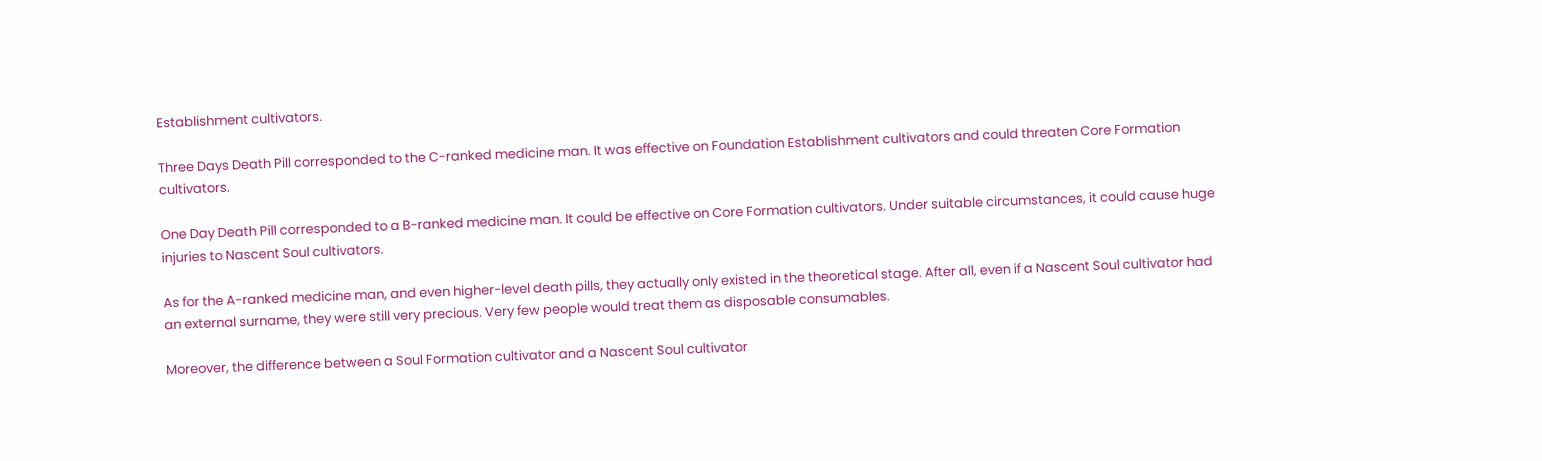Establishment cultivators.

Three Days Death Pill corresponded to the C-ranked medicine man. It was effective on Foundation Establishment cultivators and could threaten Core Formation cultivators.

One Day Death Pill corresponded to a B-ranked medicine man. It could be effective on Core Formation cultivators. Under suitable circumstances, it could cause huge injuries to Nascent Soul cultivators.

As for the A-ranked medicine man, and even higher-level death pills, they actually only existed in the theoretical stage. After all, even if a Nascent Soul cultivator had an external surname, they were still very precious. Very few people would treat them as disposable consumables.

Moreover, the difference between a Soul Formation cultivator and a Nascent Soul cultivator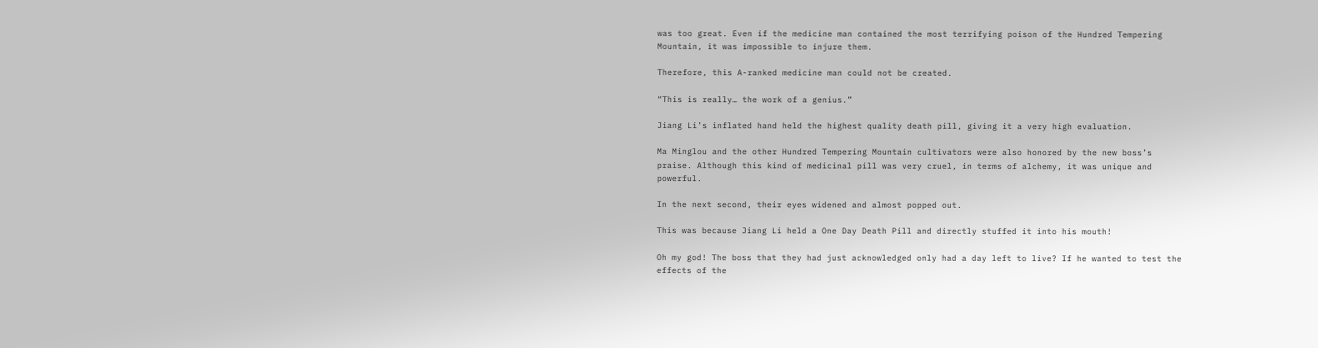was too great. Even if the medicine man contained the most terrifying poison of the Hundred Tempering Mountain, it was impossible to injure them.

Therefore, this A-ranked medicine man could not be created.

“This is really… the work of a genius.”

Jiang Li’s inflated hand held the highest quality death pill, giving it a very high evaluation.

Ma Minglou and the other Hundred Tempering Mountain cultivators were also honored by the new boss’s praise. Although this kind of medicinal pill was very cruel, in terms of alchemy, it was unique and powerful.

In the next second, their eyes widened and almost popped out.

This was because Jiang Li held a One Day Death Pill and directly stuffed it into his mouth!

Oh my god! The boss that they had just acknowledged only had a day left to live? If he wanted to test the effects of the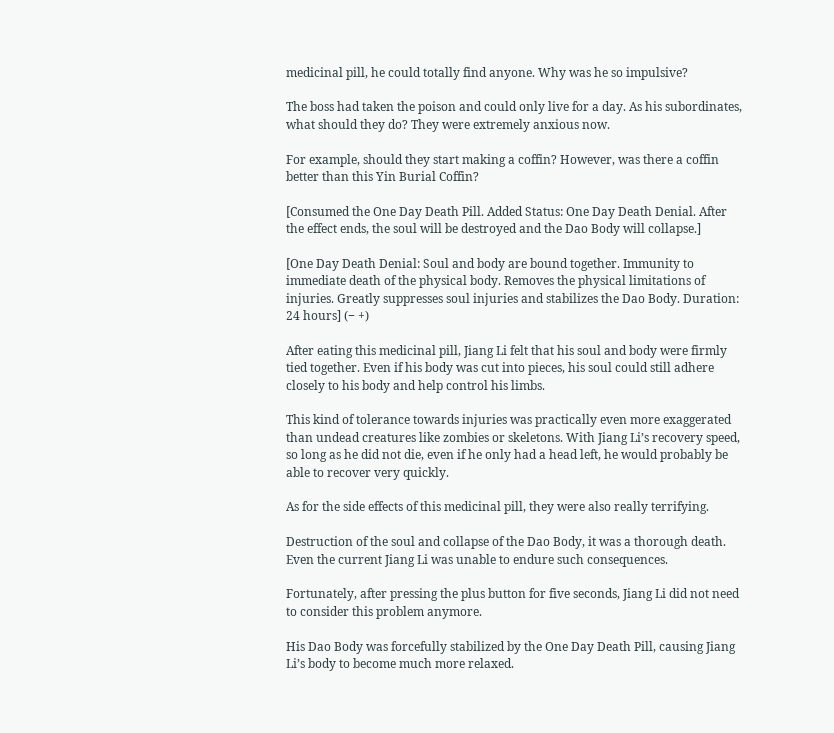medicinal pill, he could totally find anyone. Why was he so impulsive?

The boss had taken the poison and could only live for a day. As his subordinates, what should they do? They were extremely anxious now.

For example, should they start making a coffin? However, was there a coffin better than this Yin Burial Coffin?

[Consumed the One Day Death Pill. Added Status: One Day Death Denial. After the effect ends, the soul will be destroyed and the Dao Body will collapse.]

[One Day Death Denial: Soul and body are bound together. Immunity to immediate death of the physical body. Removes the physical limitations of injuries. Greatly suppresses soul injuries and stabilizes the Dao Body. Duration: 24 hours] (− +)

After eating this medicinal pill, Jiang Li felt that his soul and body were firmly tied together. Even if his body was cut into pieces, his soul could still adhere closely to his body and help control his limbs.

This kind of tolerance towards injuries was practically even more exaggerated than undead creatures like zombies or skeletons. With Jiang Li’s recovery speed, so long as he did not die, even if he only had a head left, he would probably be able to recover very quickly.

As for the side effects of this medicinal pill, they were also really terrifying.

Destruction of the soul and collapse of the Dao Body, it was a thorough death. Even the current Jiang Li was unable to endure such consequences.

Fortunately, after pressing the plus button for five seconds, Jiang Li did not need to consider this problem anymore.

His Dao Body was forcefully stabilized by the One Day Death Pill, causing Jiang Li’s body to become much more relaxed.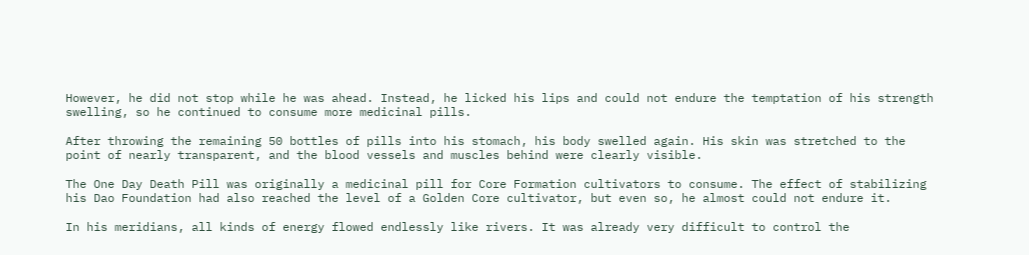However, he did not stop while he was ahead. Instead, he licked his lips and could not endure the temptation of his strength swelling, so he continued to consume more medicinal pills.

After throwing the remaining 50 bottles of pills into his stomach, his body swelled again. His skin was stretched to the point of nearly transparent, and the blood vessels and muscles behind were clearly visible.

The One Day Death Pill was originally a medicinal pill for Core Formation cultivators to consume. The effect of stabilizing his Dao Foundation had also reached the level of a Golden Core cultivator, but even so, he almost could not endure it.

In his meridians, all kinds of energy flowed endlessly like rivers. It was already very difficult to control the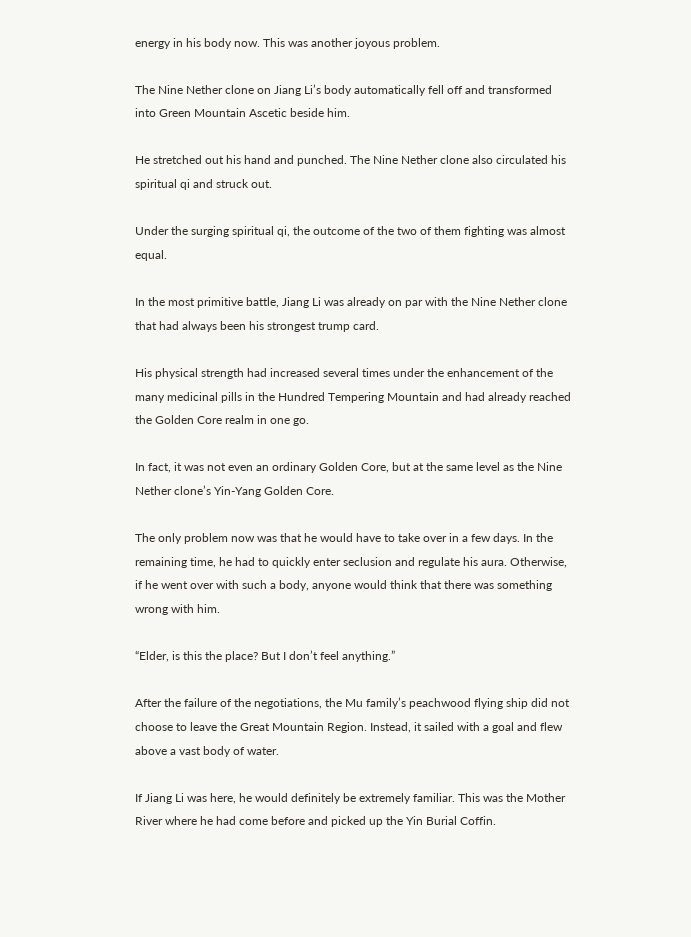energy in his body now. This was another joyous problem.

The Nine Nether clone on Jiang Li’s body automatically fell off and transformed into Green Mountain Ascetic beside him.

He stretched out his hand and punched. The Nine Nether clone also circulated his spiritual qi and struck out.

Under the surging spiritual qi, the outcome of the two of them fighting was almost equal.

In the most primitive battle, Jiang Li was already on par with the Nine Nether clone that had always been his strongest trump card.

His physical strength had increased several times under the enhancement of the many medicinal pills in the Hundred Tempering Mountain and had already reached the Golden Core realm in one go.

In fact, it was not even an ordinary Golden Core, but at the same level as the Nine Nether clone’s Yin-Yang Golden Core.

The only problem now was that he would have to take over in a few days. In the remaining time, he had to quickly enter seclusion and regulate his aura. Otherwise, if he went over with such a body, anyone would think that there was something wrong with him.

“Elder, is this the place? But I don’t feel anything.”

After the failure of the negotiations, the Mu family’s peachwood flying ship did not choose to leave the Great Mountain Region. Instead, it sailed with a goal and flew above a vast body of water.

If Jiang Li was here, he would definitely be extremely familiar. This was the Mother River where he had come before and picked up the Yin Burial Coffin.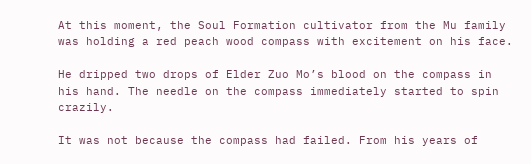At this moment, the Soul Formation cultivator from the Mu family was holding a red peach wood compass with excitement on his face.

He dripped two drops of Elder Zuo Mo’s blood on the compass in his hand. The needle on the compass immediately started to spin crazily.

It was not because the compass had failed. From his years of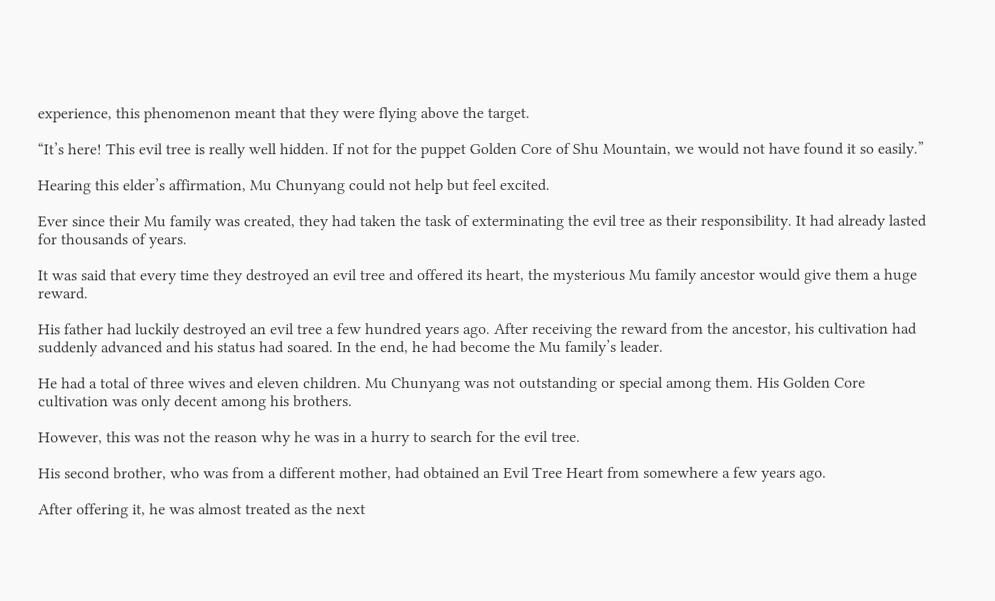experience, this phenomenon meant that they were flying above the target.

“It’s here! This evil tree is really well hidden. If not for the puppet Golden Core of Shu Mountain, we would not have found it so easily.”

Hearing this elder’s affirmation, Mu Chunyang could not help but feel excited.

Ever since their Mu family was created, they had taken the task of exterminating the evil tree as their responsibility. It had already lasted for thousands of years.

It was said that every time they destroyed an evil tree and offered its heart, the mysterious Mu family ancestor would give them a huge reward.

His father had luckily destroyed an evil tree a few hundred years ago. After receiving the reward from the ancestor, his cultivation had suddenly advanced and his status had soared. In the end, he had become the Mu family’s leader.

He had a total of three wives and eleven children. Mu Chunyang was not outstanding or special among them. His Golden Core cultivation was only decent among his brothers.

However, this was not the reason why he was in a hurry to search for the evil tree.

His second brother, who was from a different mother, had obtained an Evil Tree Heart from somewhere a few years ago.

After offering it, he was almost treated as the next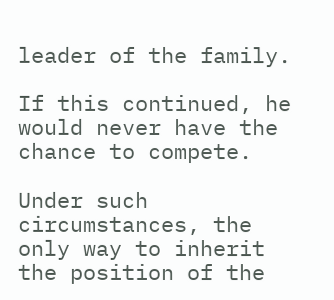leader of the family.

If this continued, he would never have the chance to compete.

Under such circumstances, the only way to inherit the position of the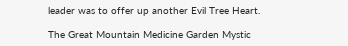leader was to offer up another Evil Tree Heart.

The Great Mountain Medicine Garden Mystic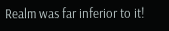Realm was far inferior to it!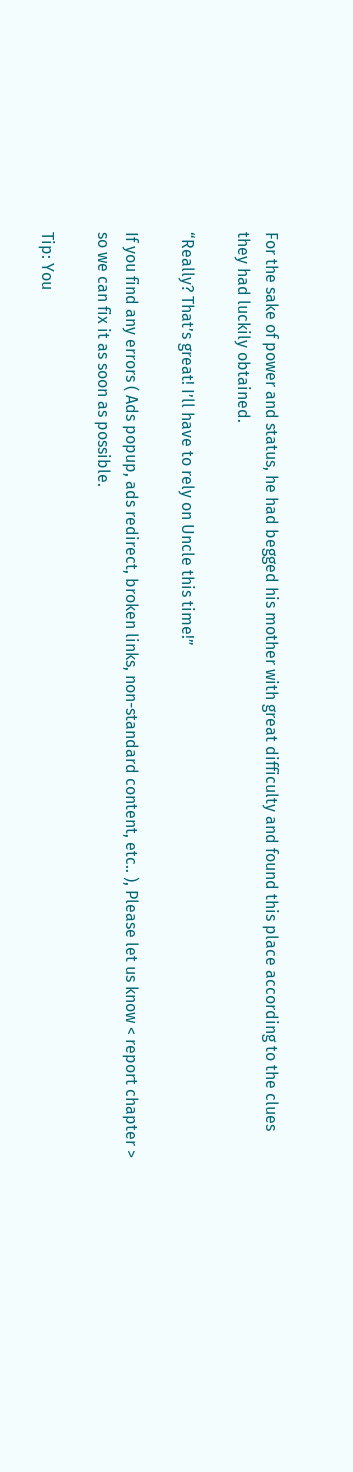For the sake of power and status, he had begged his mother with great difficulty and found this place according to the clues they had luckily obtained.

“Really? That’s great! I’ll have to rely on Uncle this time!”

If you find any errors ( Ads popup, ads redirect, broken links, non-standard content, etc.. ), Please let us know < report chapter > so we can fix it as soon as possible.

Tip: You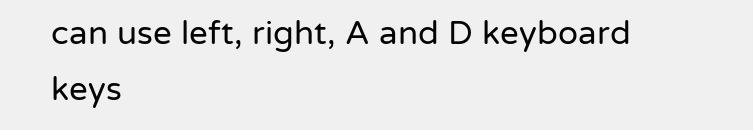can use left, right, A and D keyboard keys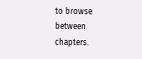to browse between chapters.